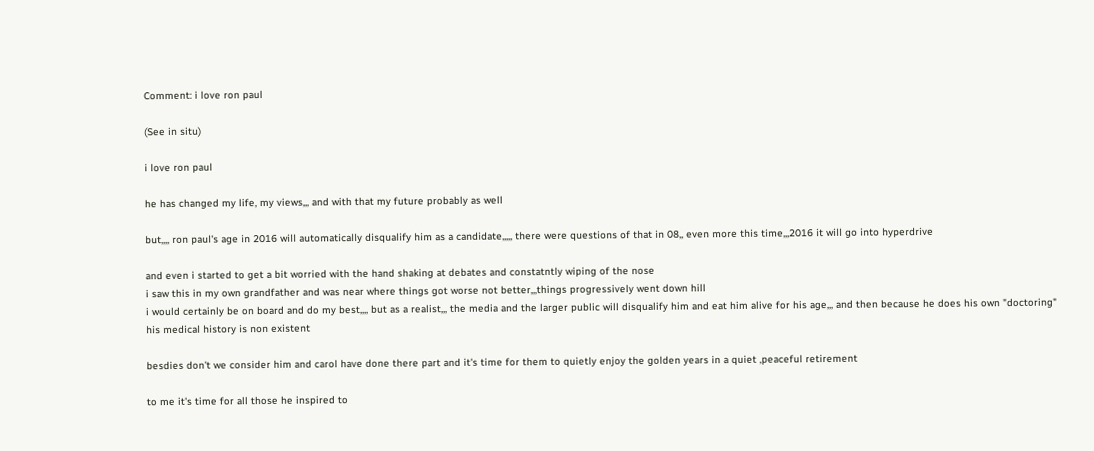Comment: i love ron paul

(See in situ)

i love ron paul

he has changed my life, my views,,, and with that my future probably as well

but,,,, ron paul's age in 2016 will automatically disqualify him as a candidate,,,,, there were questions of that in 08,, even more this time,,,2016 it will go into hyperdrive

and even i started to get a bit worried with the hand shaking at debates and constatntly wiping of the nose
i saw this in my own grandfather and was near where things got worse not better,,,things progressively went down hill
i would certainly be on board and do my best,,,, but as a realist,,, the media and the larger public will disqualify him and eat him alive for his age,,, and then because he does his own "doctoring" his medical history is non existent

besdies don't we consider him and carol have done there part and it's time for them to quietly enjoy the golden years in a quiet ,peaceful retirement

to me it's time for all those he inspired to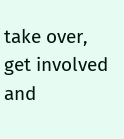take over, get involved and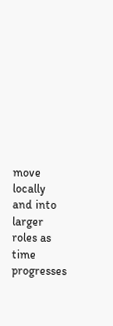move locally and into larger roles as time progresses